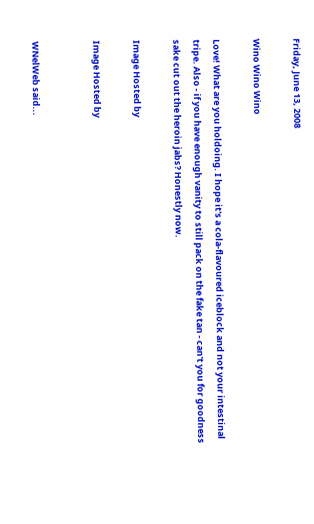Friday, June 13, 2008

Wino Wino Wino

Love! What are you holdoing. I hope it's a cola-flavoured iceblock and not your intestinal tripe. Also - if you have enough vanity to still pack on the fake tan - can't you for goodness sake cut out the heroin jabs? Honestly now.

Image Hosted by

Image Hosted by


WNelWeb said...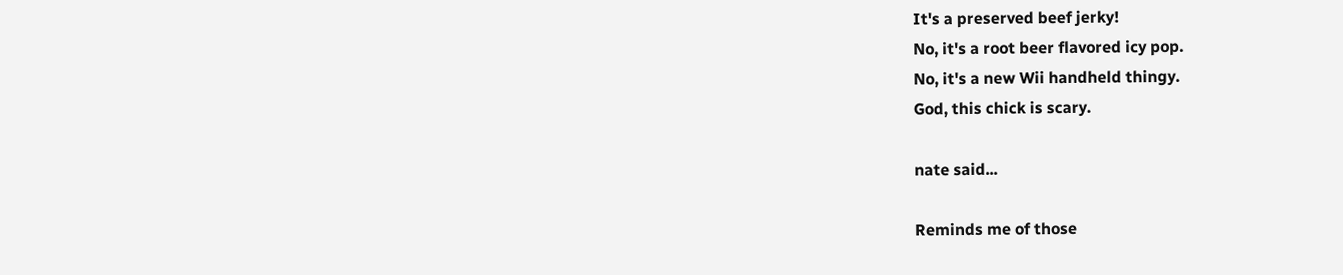It's a preserved beef jerky!
No, it's a root beer flavored icy pop.
No, it's a new Wii handheld thingy.
God, this chick is scary.

nate said...

Reminds me of those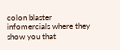colon blaster infomercials where they show you that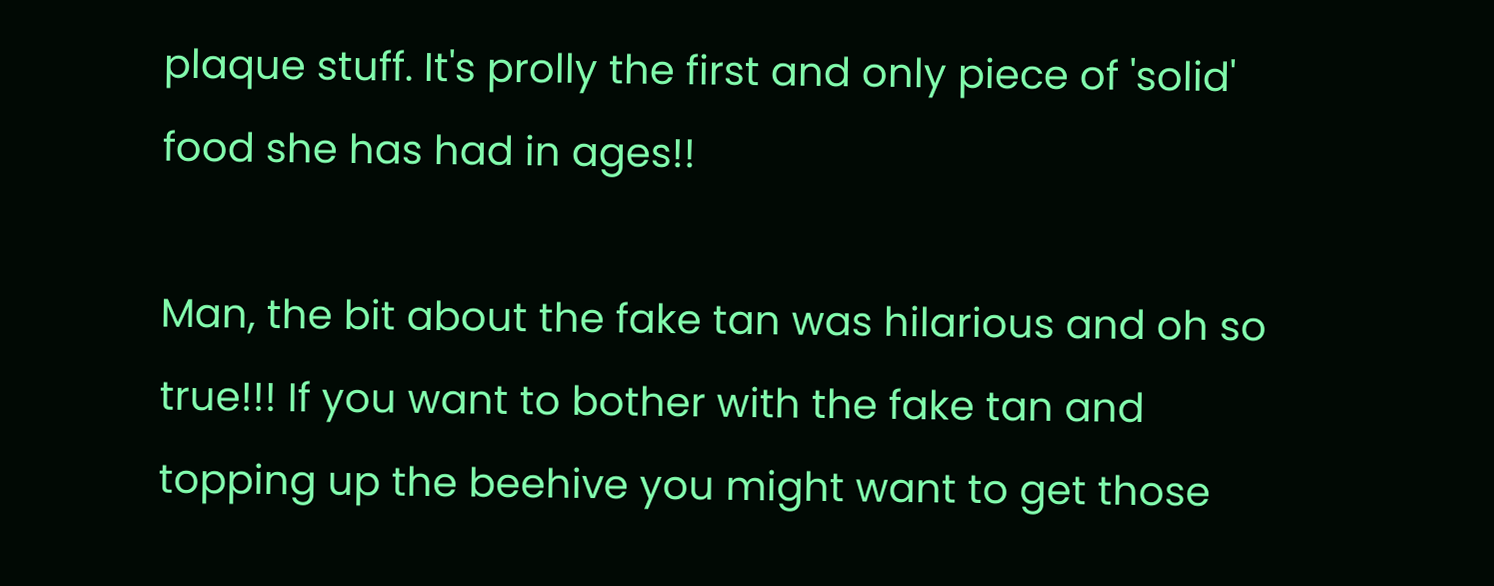plaque stuff. It's prolly the first and only piece of 'solid' food she has had in ages!!

Man, the bit about the fake tan was hilarious and oh so true!!! If you want to bother with the fake tan and topping up the beehive you might want to get those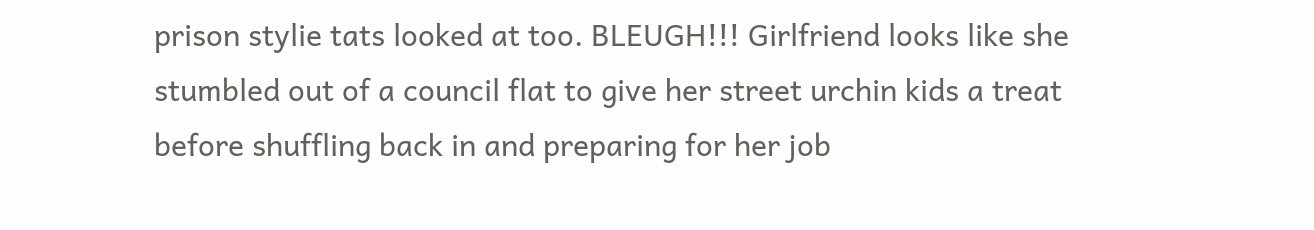prison stylie tats looked at too. BLEUGH!!! Girlfriend looks like she stumbled out of a council flat to give her street urchin kids a treat before shuffling back in and preparing for her job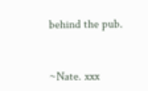behind the pub.


~Nate. xxx